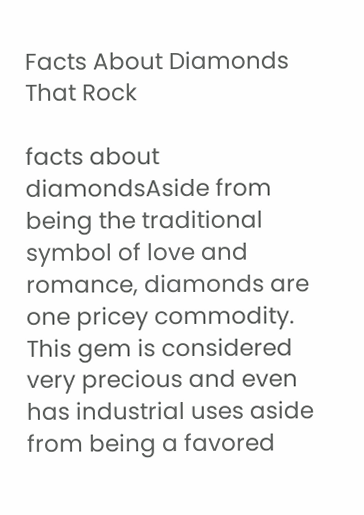Facts About Diamonds That Rock

facts about diamondsAside from being the traditional symbol of love and romance, diamonds are one pricey commodity. This gem is considered very precious and even has industrial uses aside from being a favored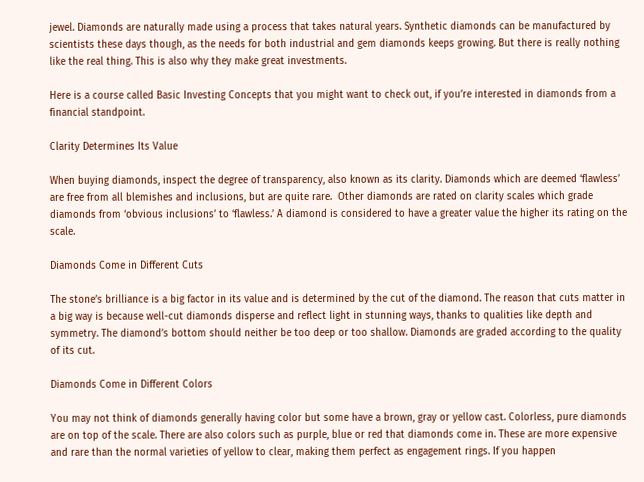jewel. Diamonds are naturally made using a process that takes natural years. Synthetic diamonds can be manufactured by scientists these days though, as the needs for both industrial and gem diamonds keeps growing. But there is really nothing like the real thing. This is also why they make great investments.

Here is a course called Basic Investing Concepts that you might want to check out, if you’re interested in diamonds from a financial standpoint.

Clarity Determines Its Value

When buying diamonds, inspect the degree of transparency, also known as its clarity. Diamonds which are deemed ‘flawless’ are free from all blemishes and inclusions, but are quite rare.  Other diamonds are rated on clarity scales which grade diamonds from ‘obvious inclusions’ to ‘flawless.’ A diamond is considered to have a greater value the higher its rating on the scale.

Diamonds Come in Different Cuts

The stone’s brilliance is a big factor in its value and is determined by the cut of the diamond. The reason that cuts matter in a big way is because well-cut diamonds disperse and reflect light in stunning ways, thanks to qualities like depth and symmetry. The diamond’s bottom should neither be too deep or too shallow. Diamonds are graded according to the quality of its cut.

Diamonds Come in Different Colors

You may not think of diamonds generally having color but some have a brown, gray or yellow cast. Colorless, pure diamonds are on top of the scale. There are also colors such as purple, blue or red that diamonds come in. These are more expensive and rare than the normal varieties of yellow to clear, making them perfect as engagement rings. If you happen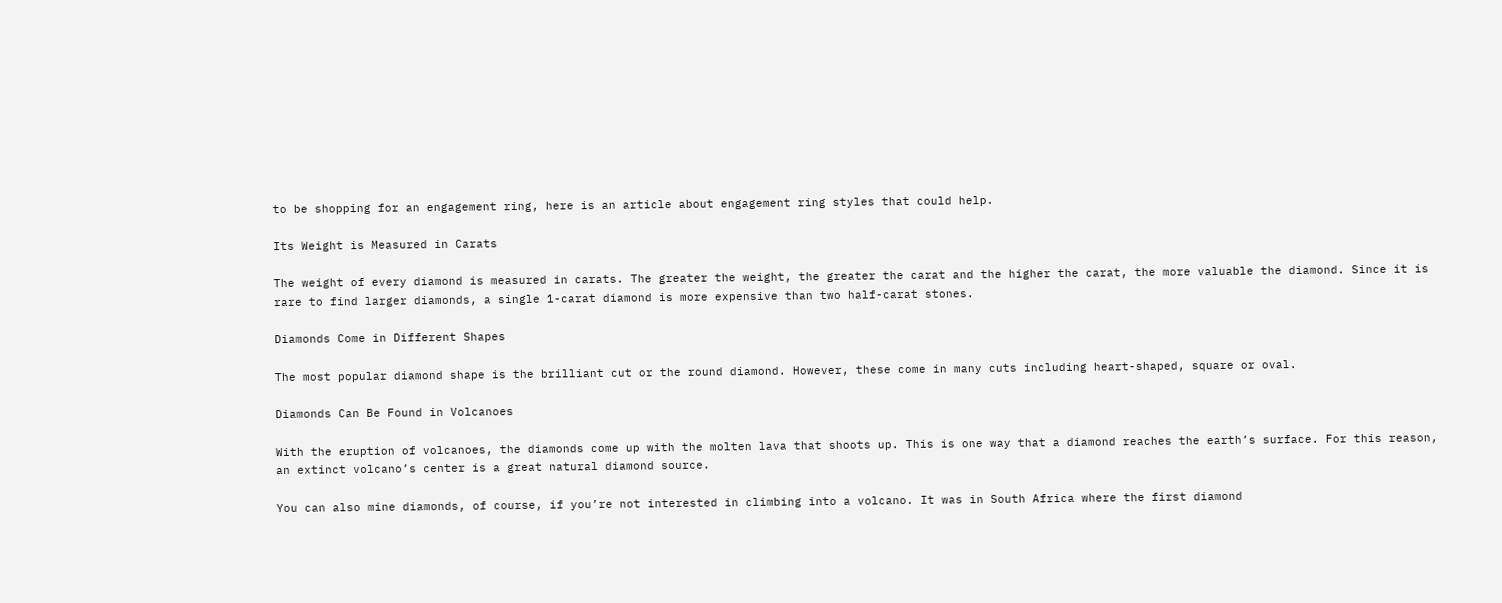to be shopping for an engagement ring, here is an article about engagement ring styles that could help.

Its Weight is Measured in Carats

The weight of every diamond is measured in carats. The greater the weight, the greater the carat and the higher the carat, the more valuable the diamond. Since it is rare to find larger diamonds, a single 1-carat diamond is more expensive than two half-carat stones.

Diamonds Come in Different Shapes

The most popular diamond shape is the brilliant cut or the round diamond. However, these come in many cuts including heart-shaped, square or oval.

Diamonds Can Be Found in Volcanoes

With the eruption of volcanoes, the diamonds come up with the molten lava that shoots up. This is one way that a diamond reaches the earth’s surface. For this reason, an extinct volcano’s center is a great natural diamond source.

You can also mine diamonds, of course, if you’re not interested in climbing into a volcano. It was in South Africa where the first diamond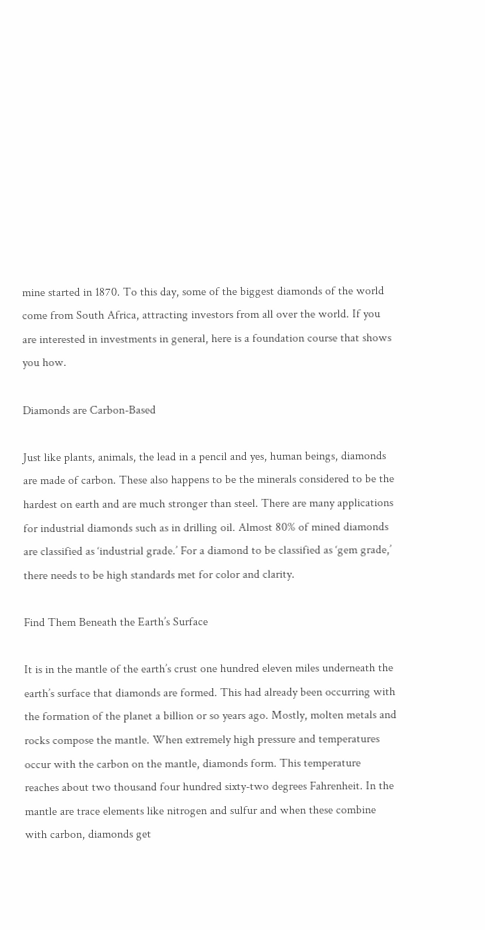mine started in 1870. To this day, some of the biggest diamonds of the world come from South Africa, attracting investors from all over the world. If you are interested in investments in general, here is a foundation course that shows you how.

Diamonds are Carbon-Based

Just like plants, animals, the lead in a pencil and yes, human beings, diamonds are made of carbon. These also happens to be the minerals considered to be the hardest on earth and are much stronger than steel. There are many applications for industrial diamonds such as in drilling oil. Almost 80% of mined diamonds are classified as ‘industrial grade.’ For a diamond to be classified as ‘gem grade,’ there needs to be high standards met for color and clarity.

Find Them Beneath the Earth’s Surface

It is in the mantle of the earth’s crust one hundred eleven miles underneath the earth’s surface that diamonds are formed. This had already been occurring with the formation of the planet a billion or so years ago. Mostly, molten metals and rocks compose the mantle. When extremely high pressure and temperatures occur with the carbon on the mantle, diamonds form. This temperature reaches about two thousand four hundred sixty-two degrees Fahrenheit. In the mantle are trace elements like nitrogen and sulfur and when these combine with carbon, diamonds get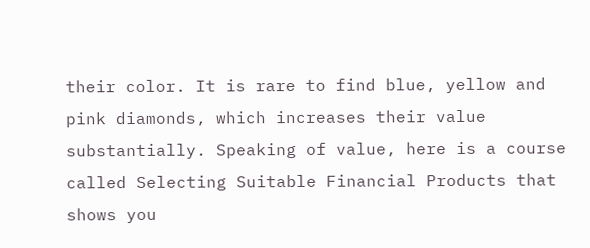their color. It is rare to find blue, yellow and pink diamonds, which increases their value substantially. Speaking of value, here is a course called Selecting Suitable Financial Products that shows you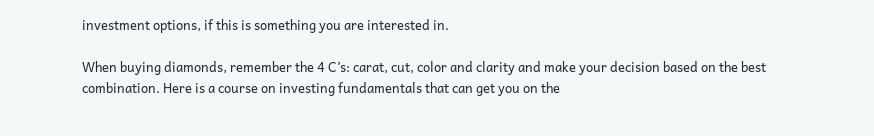investment options, if this is something you are interested in.

When buying diamonds, remember the 4 C’s: carat, cut, color and clarity and make your decision based on the best combination. Here is a course on investing fundamentals that can get you on the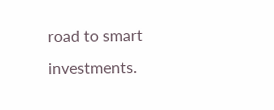road to smart investments.